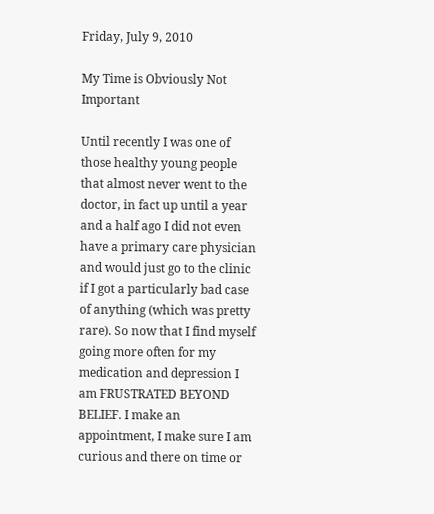Friday, July 9, 2010

My Time is Obviously Not Important

Until recently I was one of those healthy young people that almost never went to the doctor, in fact up until a year and a half ago I did not even have a primary care physician and would just go to the clinic if I got a particularly bad case of anything (which was pretty rare). So now that I find myself going more often for my medication and depression I am FRUSTRATED BEYOND BELIEF. I make an appointment, I make sure I am curious and there on time or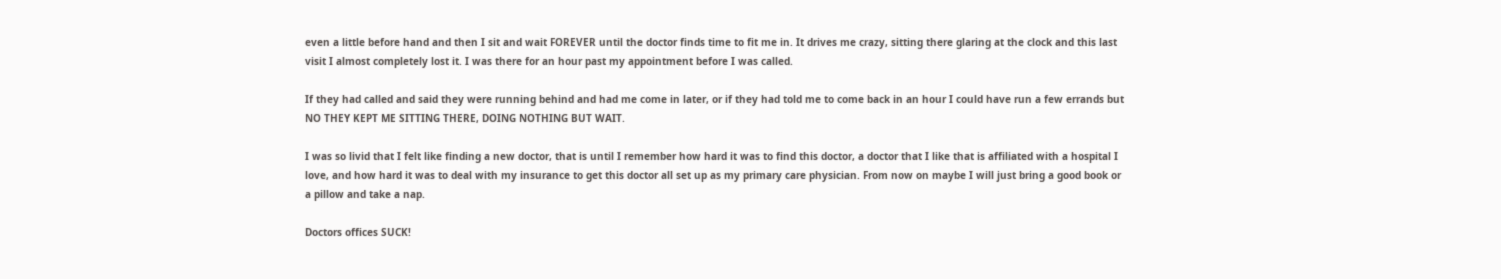even a little before hand and then I sit and wait FOREVER until the doctor finds time to fit me in. It drives me crazy, sitting there glaring at the clock and this last visit I almost completely lost it. I was there for an hour past my appointment before I was called.

If they had called and said they were running behind and had me come in later, or if they had told me to come back in an hour I could have run a few errands but NO THEY KEPT ME SITTING THERE, DOING NOTHING BUT WAIT.

I was so livid that I felt like finding a new doctor, that is until I remember how hard it was to find this doctor, a doctor that I like that is affiliated with a hospital I love, and how hard it was to deal with my insurance to get this doctor all set up as my primary care physician. From now on maybe I will just bring a good book or a pillow and take a nap.

Doctors offices SUCK!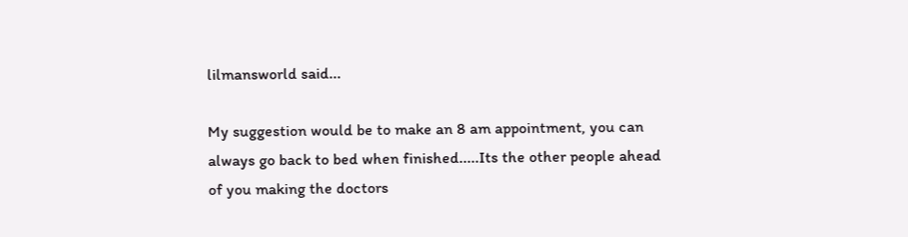lilmansworld said...

My suggestion would be to make an 8 am appointment, you can always go back to bed when finished.....Its the other people ahead of you making the doctors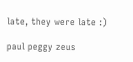late, they were late :)

paul peggy zeus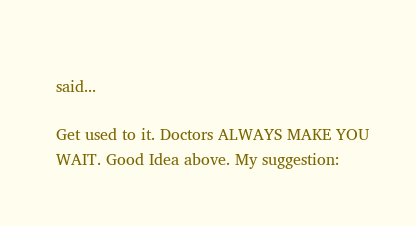said...

Get used to it. Doctors ALWAYS MAKE YOU WAIT. Good Idea above. My suggestion: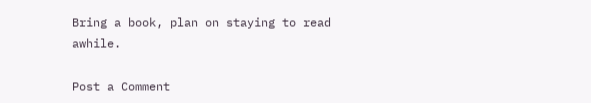Bring a book, plan on staying to read awhile.

Post a Comment